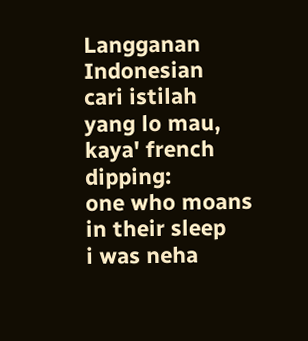Langganan Indonesian
cari istilah yang lo mau, kaya' french dipping:
one who moans in their sleep
i was neha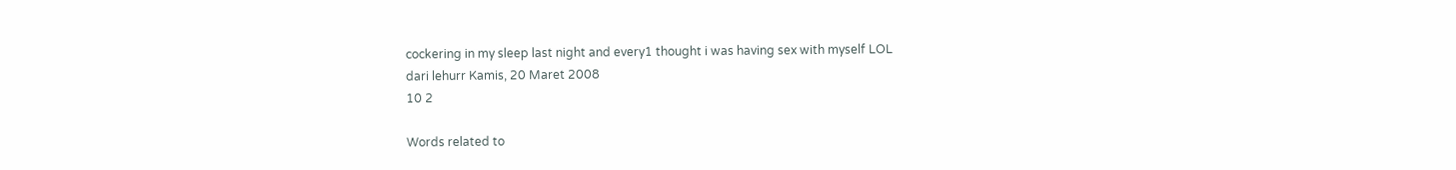cockering in my sleep last night and every1 thought i was having sex with myself LOL
dari lehurr Kamis, 20 Maret 2008
10 2

Words related to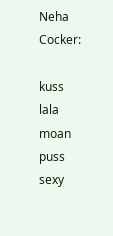Neha Cocker:

kuss lala moan puss sexy